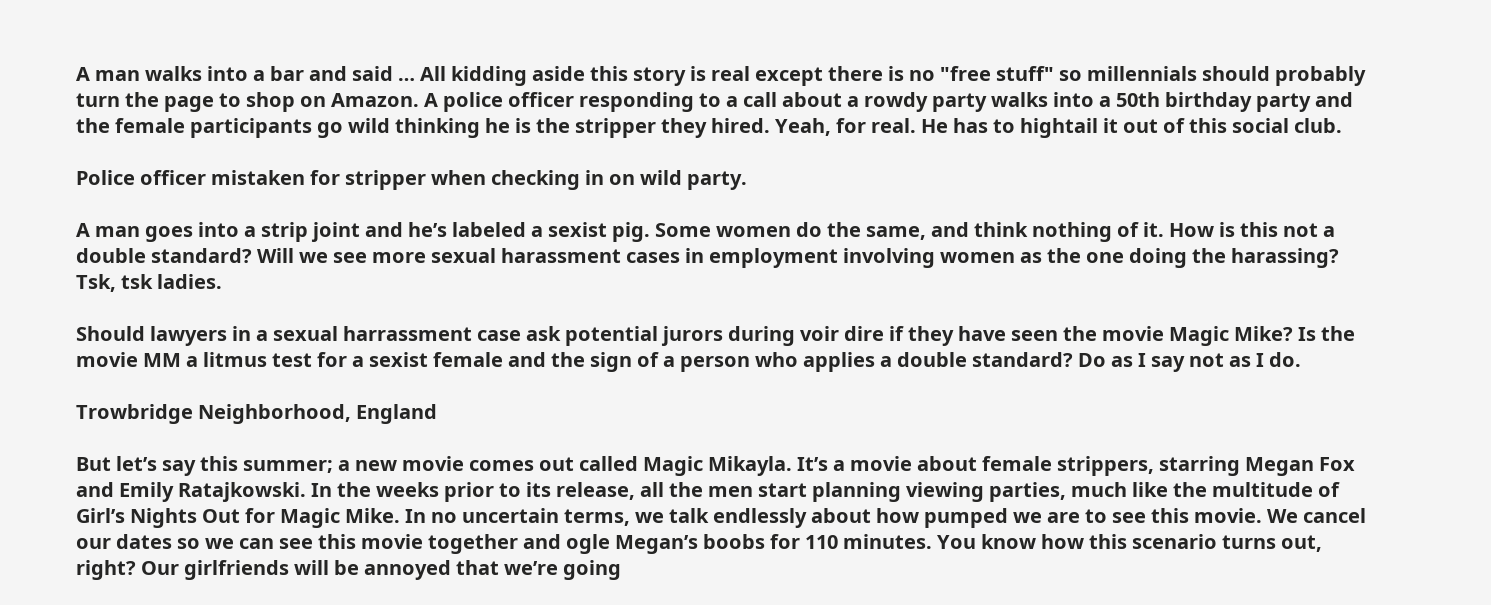A man walks into a bar and said … All kidding aside this story is real except there is no "free stuff" so millennials should probably turn the page to shop on Amazon. A police officer responding to a call about a rowdy party walks into a 50th birthday party and the female participants go wild thinking he is the stripper they hired. Yeah, for real. He has to hightail it out of this social club.

Police officer mistaken for stripper when checking in on wild party.

A man goes into a strip joint and he’s labeled a sexist pig. Some women do the same, and think nothing of it. How is this not a double standard? Will we see more sexual harassment cases in employment involving women as the one doing the harassing?  Tsk, tsk ladies.

Should lawyers in a sexual harrassment case ask potential jurors during voir dire if they have seen the movie Magic Mike? Is the movie MM a litmus test for a sexist female and the sign of a person who applies a double standard? Do as I say not as I do.

Trowbridge Neighborhood, England

But let’s say this summer; a new movie comes out called Magic Mikayla. It’s a movie about female strippers, starring Megan Fox and Emily Ratajkowski. In the weeks prior to its release, all the men start planning viewing parties, much like the multitude of Girl’s Nights Out for Magic Mike. In no uncertain terms, we talk endlessly about how pumped we are to see this movie. We cancel our dates so we can see this movie together and ogle Megan’s boobs for 110 minutes. You know how this scenario turns out, right? Our girlfriends will be annoyed that we’re going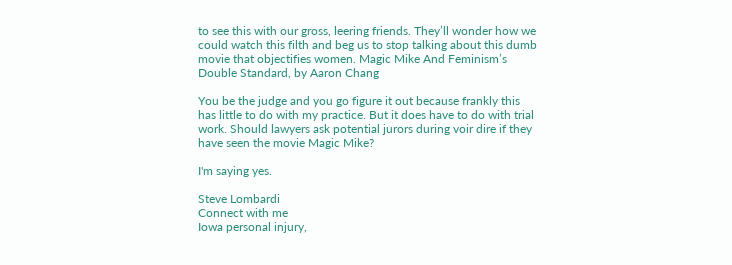to see this with our gross, leering friends. They’ll wonder how we could watch this filth and beg us to stop talking about this dumb movie that objectifies women. Magic Mike And Feminism’s Double Standard, by Aaron Chang

You be the judge and you go figure it out because frankly this has little to do with my practice. But it does have to do with trial work. Should lawyers ask potential jurors during voir dire if they have seen the movie Magic Mike?

I'm saying yes.

Steve Lombardi
Connect with me
Iowa personal injury,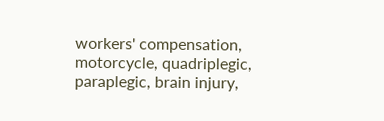workers' compensation, motorcycle, quadriplegic, paraplegic, brain injury,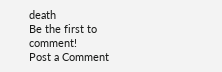death
Be the first to comment!
Post a Comment